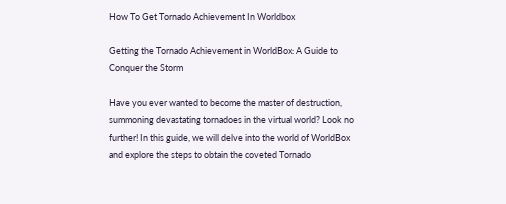How To Get Tornado Achievement In Worldbox

Getting the Tornado Achievement in WorldBox: A Guide to Conquer the Storm

Have you ever wanted to become the master of destruction, summoning devastating tornadoes in the virtual world? Look no further! In this guide, we will delve into the world of WorldBox and explore the steps to obtain the coveted Tornado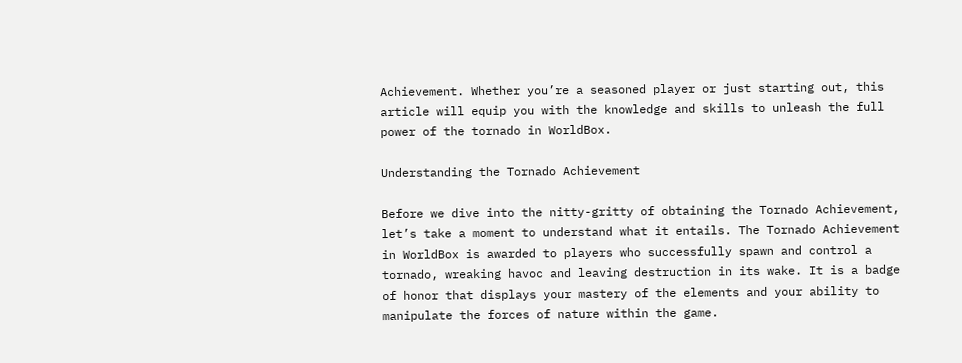Achievement. Whether you’re a seasoned player or just starting out, this article will equip you with the knowledge and skills to unleash the full power of the tornado in WorldBox.

Understanding the Tornado Achievement

Before we dive into the nitty-gritty of obtaining the Tornado Achievement, let’s take a moment to understand what it entails. The Tornado Achievement in WorldBox is awarded to players who successfully spawn and control a tornado, wreaking havoc and leaving destruction in its wake. It is a badge of honor that displays your mastery of the elements and your ability to manipulate the forces of nature within the game.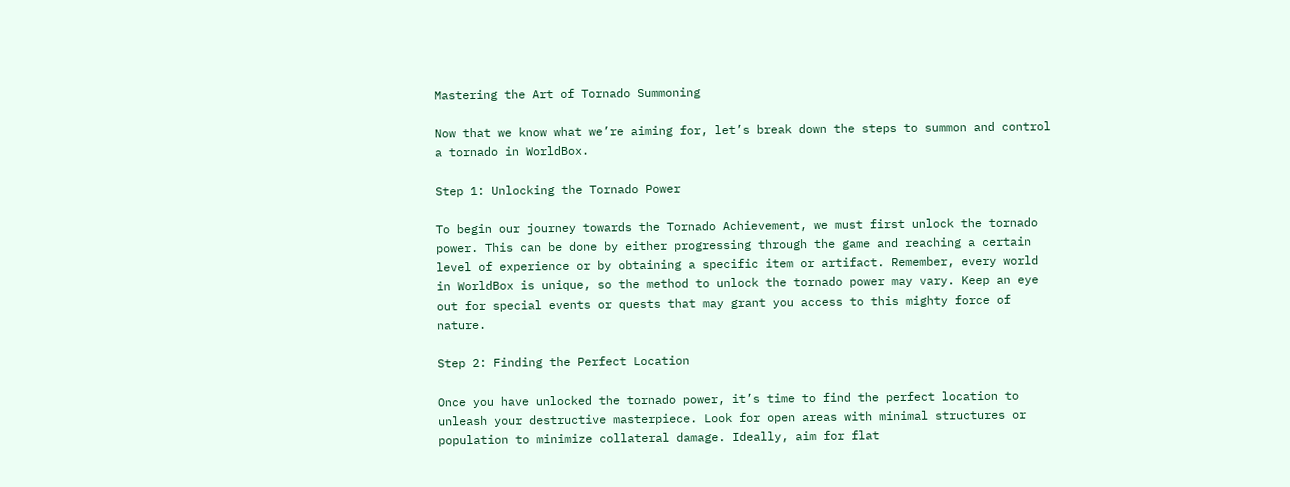Mastering the Art of Tornado Summoning

Now that we know what we’re aiming for, let’s break down the steps to summon and control a tornado in WorldBox.

Step 1: Unlocking the Tornado Power

To begin our journey towards the Tornado Achievement, we must first unlock the tornado power. This can be done by either progressing through the game and reaching a certain level of experience or by obtaining a specific item or artifact. Remember, every world in WorldBox is unique, so the method to unlock the tornado power may vary. Keep an eye out for special events or quests that may grant you access to this mighty force of nature.

Step 2: Finding the Perfect Location

Once you have unlocked the tornado power, it’s time to find the perfect location to unleash your destructive masterpiece. Look for open areas with minimal structures or population to minimize collateral damage. Ideally, aim for flat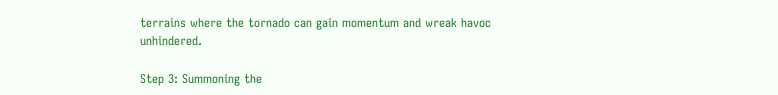terrains where the tornado can gain momentum and wreak havoc unhindered.

Step 3: Summoning the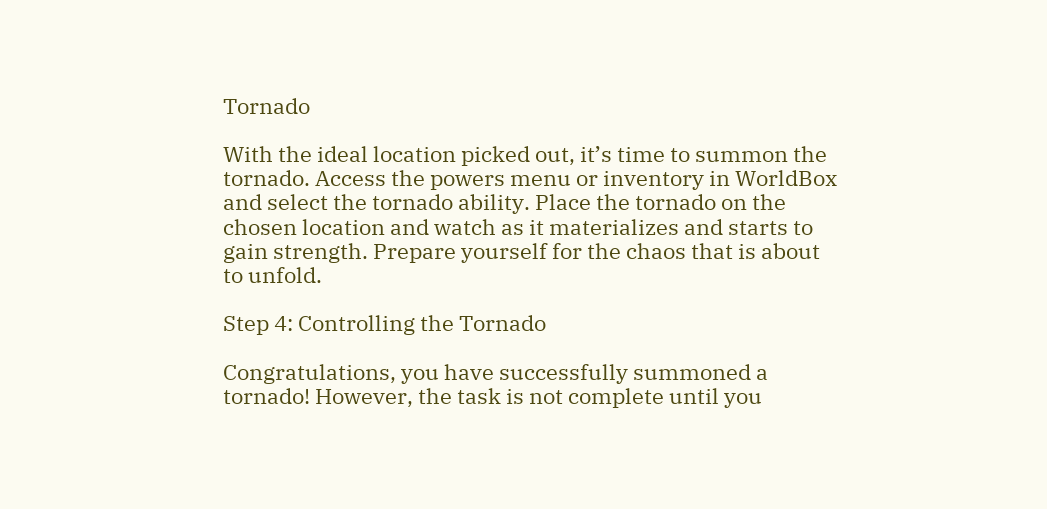Tornado

With the ideal location picked out, it’s time to summon the tornado. Access the powers menu or inventory in WorldBox and select the tornado ability. Place the tornado on the chosen location and watch as it materializes and starts to gain strength. Prepare yourself for the chaos that is about to unfold.

Step 4: Controlling the Tornado

Congratulations, you have successfully summoned a tornado! However, the task is not complete until you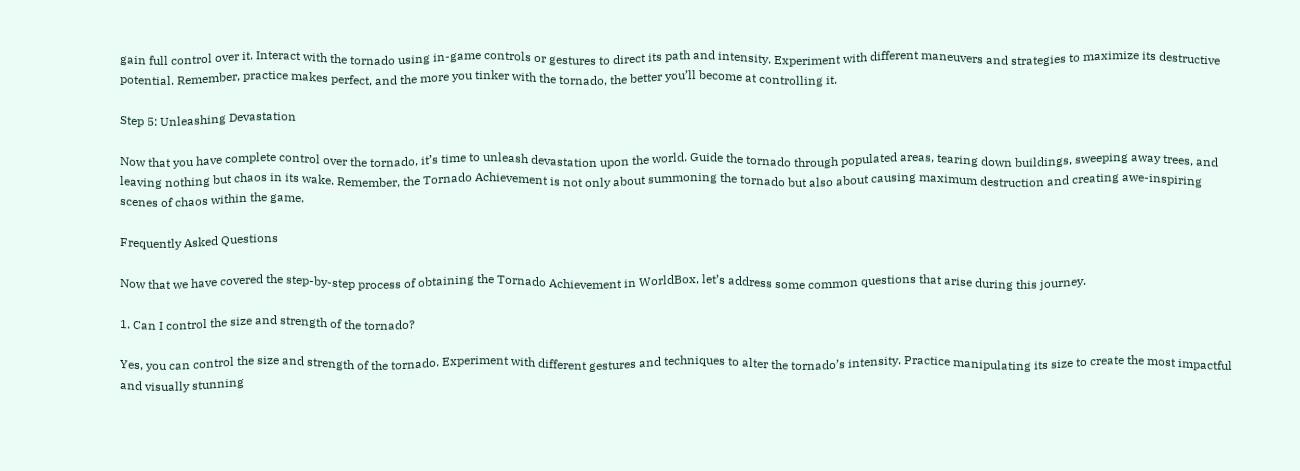gain full control over it. Interact with the tornado using in-game controls or gestures to direct its path and intensity. Experiment with different maneuvers and strategies to maximize its destructive potential. Remember, practice makes perfect, and the more you tinker with the tornado, the better you’ll become at controlling it.

Step 5: Unleashing Devastation

Now that you have complete control over the tornado, it’s time to unleash devastation upon the world. Guide the tornado through populated areas, tearing down buildings, sweeping away trees, and leaving nothing but chaos in its wake. Remember, the Tornado Achievement is not only about summoning the tornado but also about causing maximum destruction and creating awe-inspiring scenes of chaos within the game.

Frequently Asked Questions

Now that we have covered the step-by-step process of obtaining the Tornado Achievement in WorldBox, let’s address some common questions that arise during this journey.

1. Can I control the size and strength of the tornado?

Yes, you can control the size and strength of the tornado. Experiment with different gestures and techniques to alter the tornado’s intensity. Practice manipulating its size to create the most impactful and visually stunning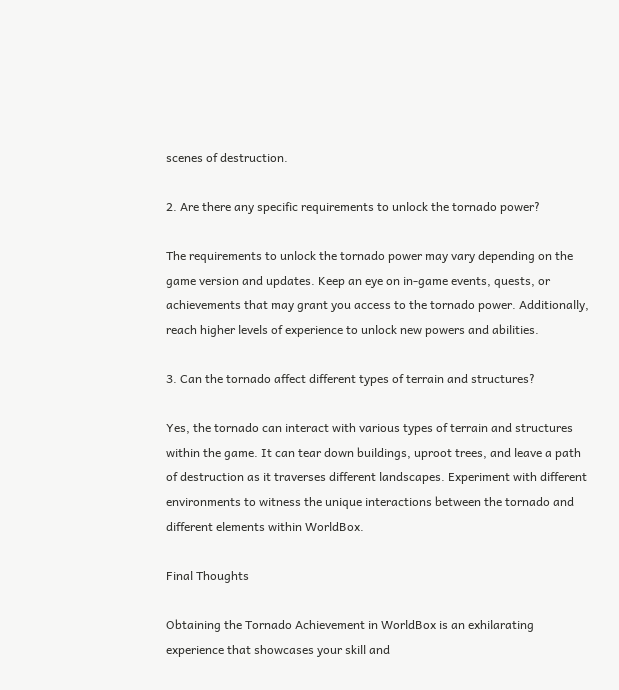scenes of destruction.

2. Are there any specific requirements to unlock the tornado power?

The requirements to unlock the tornado power may vary depending on the game version and updates. Keep an eye on in-game events, quests, or achievements that may grant you access to the tornado power. Additionally, reach higher levels of experience to unlock new powers and abilities.

3. Can the tornado affect different types of terrain and structures?

Yes, the tornado can interact with various types of terrain and structures within the game. It can tear down buildings, uproot trees, and leave a path of destruction as it traverses different landscapes. Experiment with different environments to witness the unique interactions between the tornado and different elements within WorldBox.

Final Thoughts

Obtaining the Tornado Achievement in WorldBox is an exhilarating experience that showcases your skill and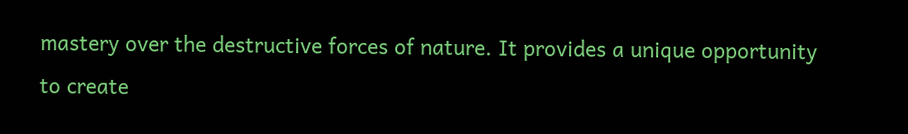mastery over the destructive forces of nature. It provides a unique opportunity to create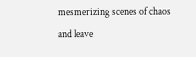mesmerizing scenes of chaos and leave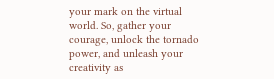your mark on the virtual world. So, gather your courage, unlock the tornado power, and unleash your creativity as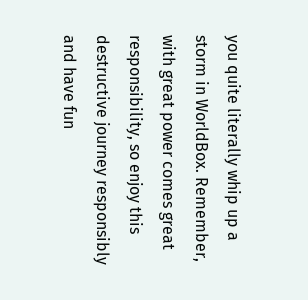you quite literally whip up a storm in WorldBox. Remember, with great power comes great responsibility, so enjoy this destructive journey responsibly and have fun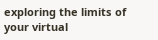exploring the limits of your virtual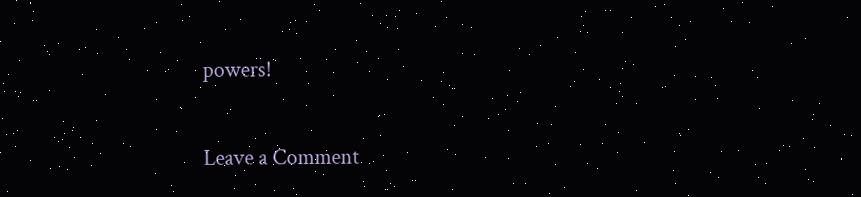powers!

Leave a Comment